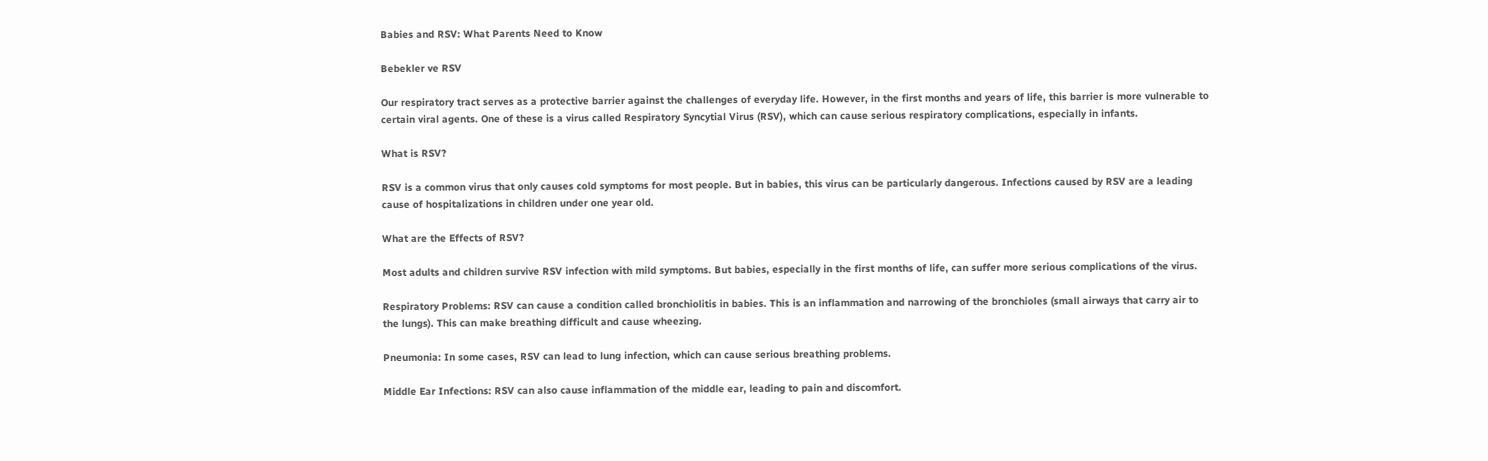Babies and RSV: What Parents Need to Know

Bebekler ve RSV

Our respiratory tract serves as a protective barrier against the challenges of everyday life. However, in the first months and years of life, this barrier is more vulnerable to certain viral agents. One of these is a virus called Respiratory Syncytial Virus (RSV), which can cause serious respiratory complications, especially in infants.

What is RSV?

RSV is a common virus that only causes cold symptoms for most people. But in babies, this virus can be particularly dangerous. Infections caused by RSV are a leading cause of hospitalizations in children under one year old.

What are the Effects of RSV?

Most adults and children survive RSV infection with mild symptoms. But babies, especially in the first months of life, can suffer more serious complications of the virus.

Respiratory Problems: RSV can cause a condition called bronchiolitis in babies. This is an inflammation and narrowing of the bronchioles (small airways that carry air to the lungs). This can make breathing difficult and cause wheezing.

Pneumonia: In some cases, RSV can lead to lung infection, which can cause serious breathing problems.

Middle Ear Infections: RSV can also cause inflammation of the middle ear, leading to pain and discomfort.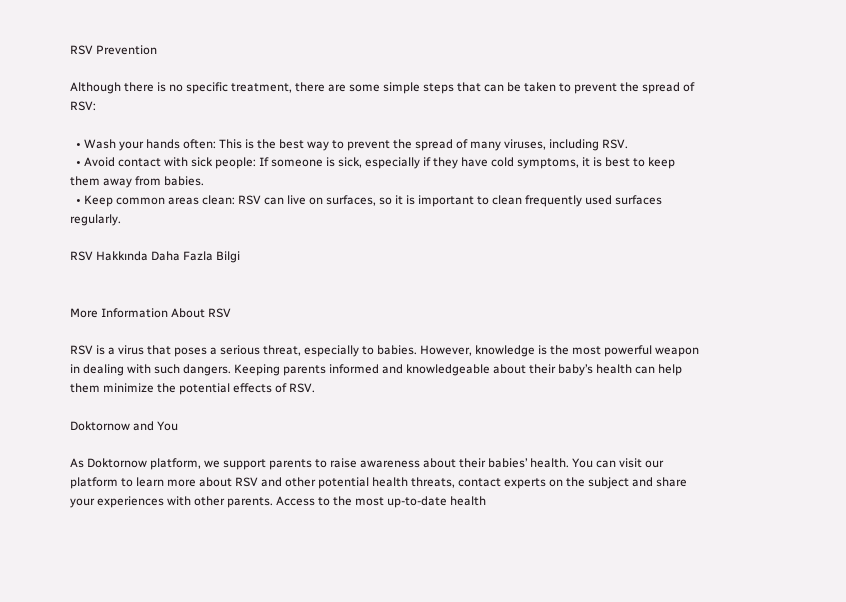RSV Prevention

Although there is no specific treatment, there are some simple steps that can be taken to prevent the spread of RSV:

  • Wash your hands often: This is the best way to prevent the spread of many viruses, including RSV.
  • Avoid contact with sick people: If someone is sick, especially if they have cold symptoms, it is best to keep them away from babies.
  • Keep common areas clean: RSV can live on surfaces, so it is important to clean frequently used surfaces regularly.

RSV Hakkında Daha Fazla Bilgi


More Information About RSV

RSV is a virus that poses a serious threat, especially to babies. However, knowledge is the most powerful weapon in dealing with such dangers. Keeping parents informed and knowledgeable about their baby’s health can help them minimize the potential effects of RSV.

Doktornow and You

As Doktornow platform, we support parents to raise awareness about their babies’ health. You can visit our platform to learn more about RSV and other potential health threats, contact experts on the subject and share your experiences with other parents. Access to the most up-to-date health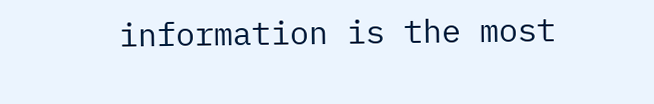information is the most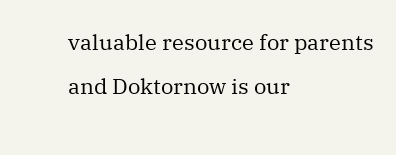valuable resource for parents and Doktornow is our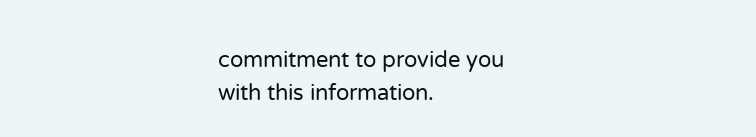commitment to provide you with this information.